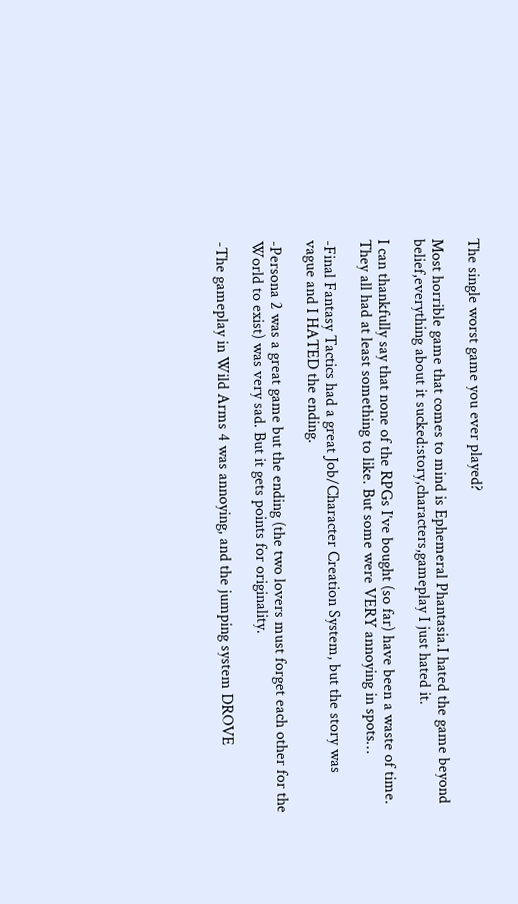The single worst game you ever played?

Most horrible game that comes to mind is Ephemeral Phantasia.I hated the game beyond belief,everything about it sucked:story,characters,gameplay I just hated it.

I can thankfully say that none of the RPGs I’ve bought (so far) have been a waste of time. They all had at least something to like. But some were VERY annoying in spots…

-Final Fantasy Tactics had a great Job/Character Creation System, but the story was vague and I HATED the ending.

-Persona 2 was a great game but the ending (the two lovers must forget each other for the World to exist) was very sad. But it gets points for originality.

-The gameplay in Wild Arms 4 was annoying, and the jumping system DROVE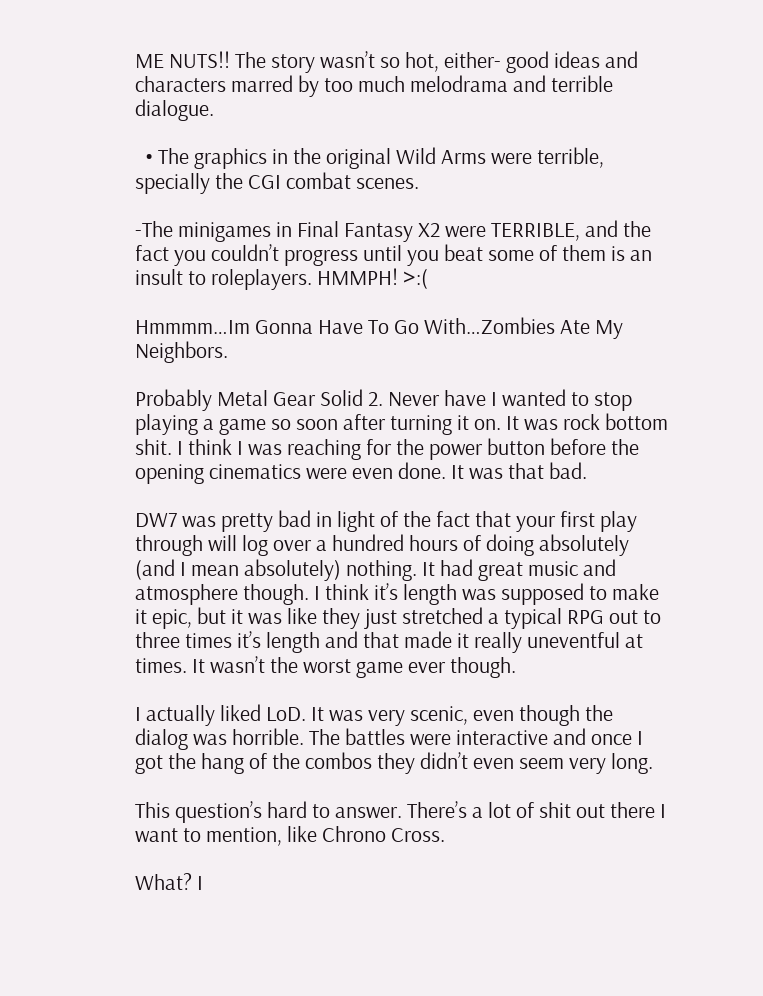ME NUTS!! The story wasn’t so hot, either- good ideas and characters marred by too much melodrama and terrible dialogue.

  • The graphics in the original Wild Arms were terrible, specially the CGI combat scenes.

-The minigames in Final Fantasy X2 were TERRIBLE, and the fact you couldn’t progress until you beat some of them is an insult to roleplayers. HMMPH! >:(

Hmmmm…Im Gonna Have To Go With…Zombies Ate My Neighbors.

Probably Metal Gear Solid 2. Never have I wanted to stop playing a game so soon after turning it on. It was rock bottom shit. I think I was reaching for the power button before the opening cinematics were even done. It was that bad.

DW7 was pretty bad in light of the fact that your first play through will log over a hundred hours of doing absolutely (and I mean absolutely) nothing. It had great music and atmosphere though. I think it’s length was supposed to make it epic, but it was like they just stretched a typical RPG out to three times it’s length and that made it really uneventful at times. It wasn’t the worst game ever though.

I actually liked LoD. It was very scenic, even though the dialog was horrible. The battles were interactive and once I got the hang of the combos they didn’t even seem very long.

This question’s hard to answer. There’s a lot of shit out there I want to mention, like Chrono Cross.

What? I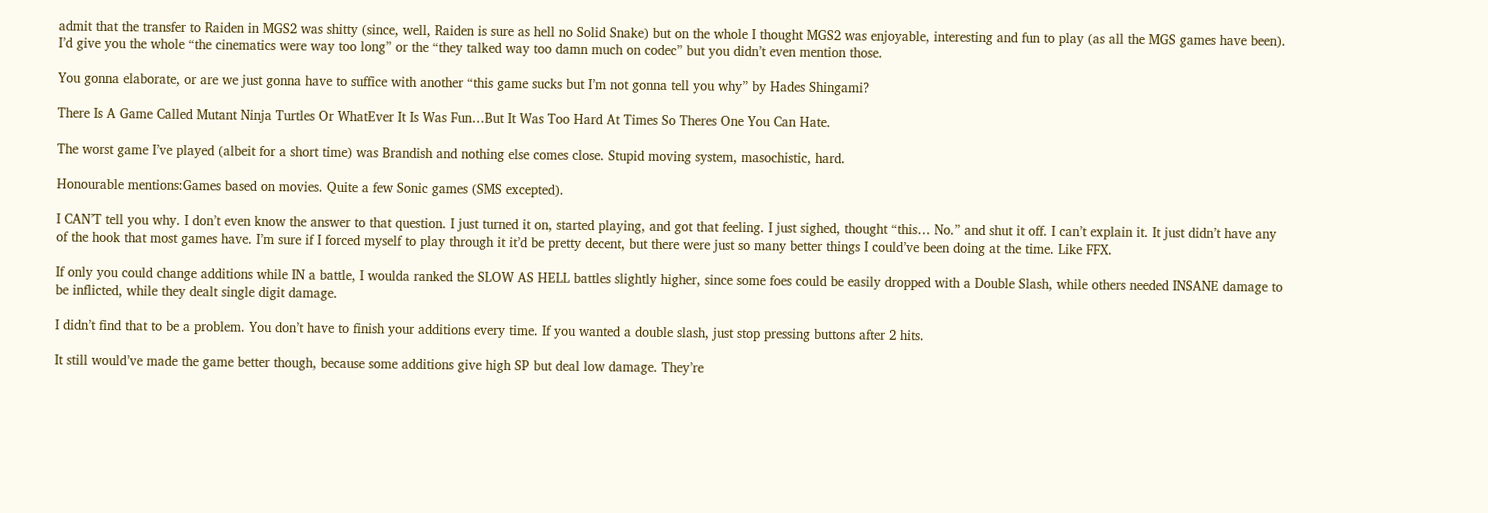admit that the transfer to Raiden in MGS2 was shitty (since, well, Raiden is sure as hell no Solid Snake) but on the whole I thought MGS2 was enjoyable, interesting and fun to play (as all the MGS games have been). I’d give you the whole “the cinematics were way too long” or the “they talked way too damn much on codec” but you didn’t even mention those.

You gonna elaborate, or are we just gonna have to suffice with another “this game sucks but I’m not gonna tell you why” by Hades Shingami?

There Is A Game Called Mutant Ninja Turtles Or WhatEver It Is Was Fun…But It Was Too Hard At Times So Theres One You Can Hate.

The worst game I’ve played (albeit for a short time) was Brandish and nothing else comes close. Stupid moving system, masochistic, hard.

Honourable mentions:Games based on movies. Quite a few Sonic games (SMS excepted).

I CAN’T tell you why. I don’t even know the answer to that question. I just turned it on, started playing, and got that feeling. I just sighed, thought “this… No.” and shut it off. I can’t explain it. It just didn’t have any of the hook that most games have. I’m sure if I forced myself to play through it it’d be pretty decent, but there were just so many better things I could’ve been doing at the time. Like FFX.

If only you could change additions while IN a battle, I woulda ranked the SLOW AS HELL battles slightly higher, since some foes could be easily dropped with a Double Slash, while others needed INSANE damage to be inflicted, while they dealt single digit damage.

I didn’t find that to be a problem. You don’t have to finish your additions every time. If you wanted a double slash, just stop pressing buttons after 2 hits.

It still would’ve made the game better though, because some additions give high SP but deal low damage. They’re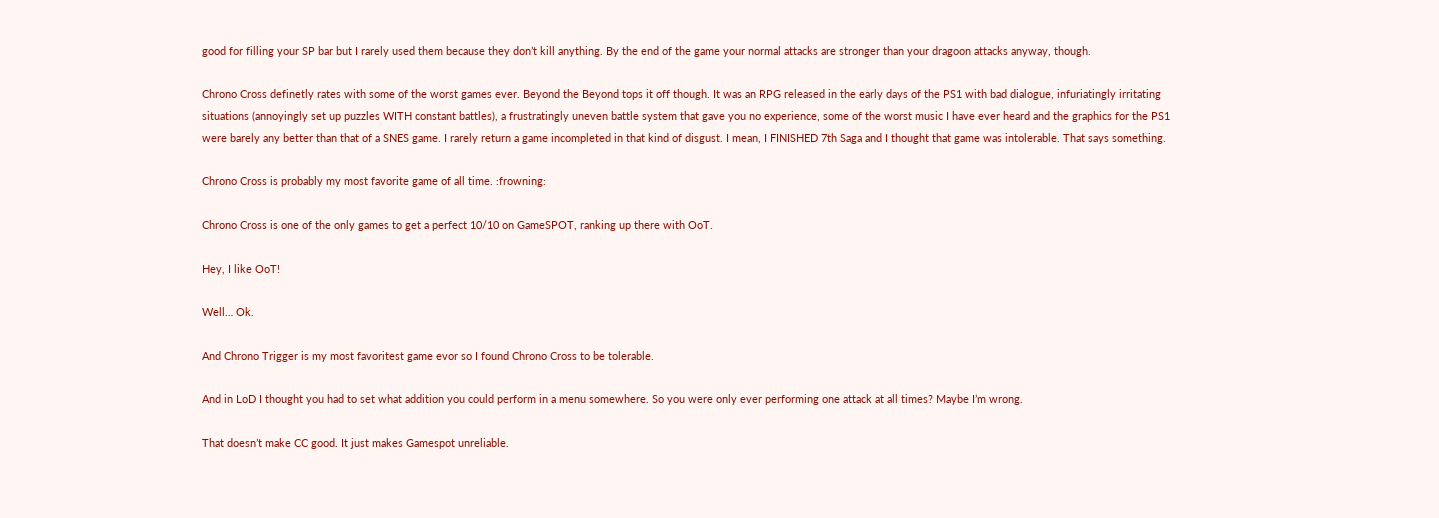good for filling your SP bar but I rarely used them because they don’t kill anything. By the end of the game your normal attacks are stronger than your dragoon attacks anyway, though.

Chrono Cross definetly rates with some of the worst games ever. Beyond the Beyond tops it off though. It was an RPG released in the early days of the PS1 with bad dialogue, infuriatingly irritating situations (annoyingly set up puzzles WITH constant battles), a frustratingly uneven battle system that gave you no experience, some of the worst music I have ever heard and the graphics for the PS1 were barely any better than that of a SNES game. I rarely return a game incompleted in that kind of disgust. I mean, I FINISHED 7th Saga and I thought that game was intolerable. That says something.

Chrono Cross is probably my most favorite game of all time. :frowning:

Chrono Cross is one of the only games to get a perfect 10/10 on GameSPOT, ranking up there with OoT.

Hey, I like OoT!

Well… Ok.

And Chrono Trigger is my most favoritest game evor so I found Chrono Cross to be tolerable.

And in LoD I thought you had to set what addition you could perform in a menu somewhere. So you were only ever performing one attack at all times? Maybe I’m wrong.

That doesn’t make CC good. It just makes Gamespot unreliable.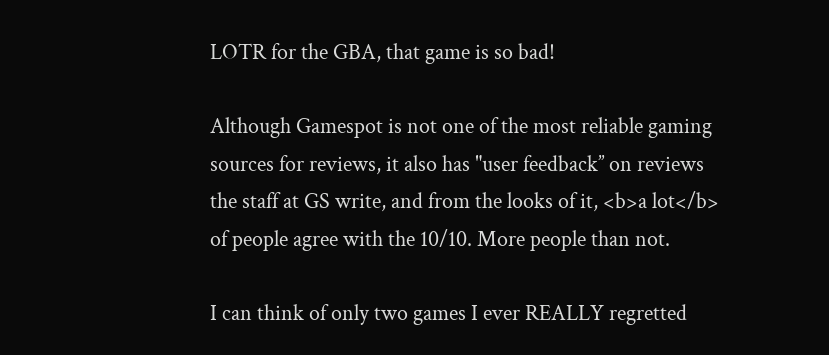LOTR for the GBA, that game is so bad!

Although Gamespot is not one of the most reliable gaming sources for reviews, it also has "user feedback’’ on reviews the staff at GS write, and from the looks of it, <b>a lot</b> of people agree with the 10/10. More people than not.

I can think of only two games I ever REALLY regretted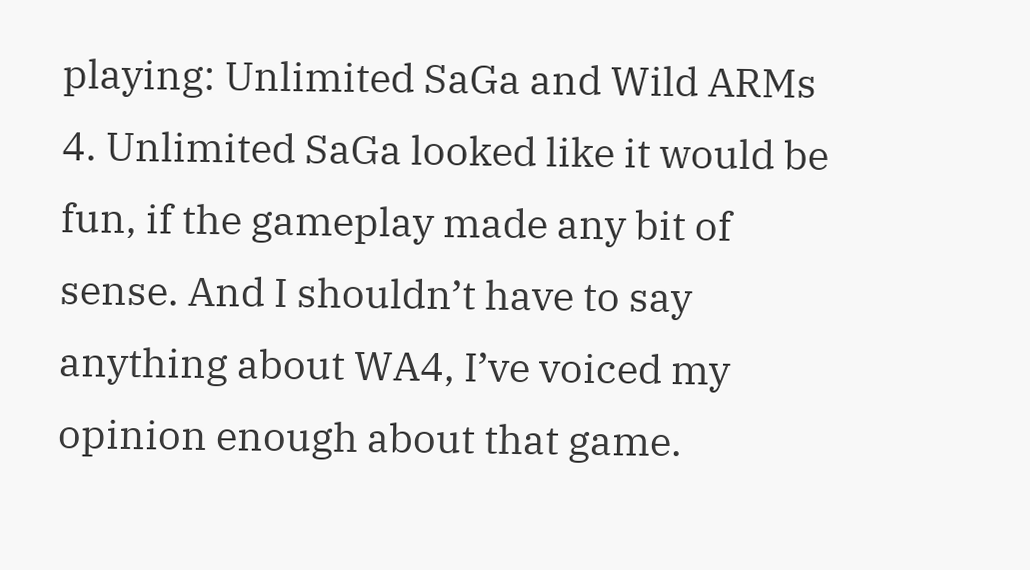playing: Unlimited SaGa and Wild ARMs 4. Unlimited SaGa looked like it would be fun, if the gameplay made any bit of sense. And I shouldn’t have to say anything about WA4, I’ve voiced my opinion enough about that game.